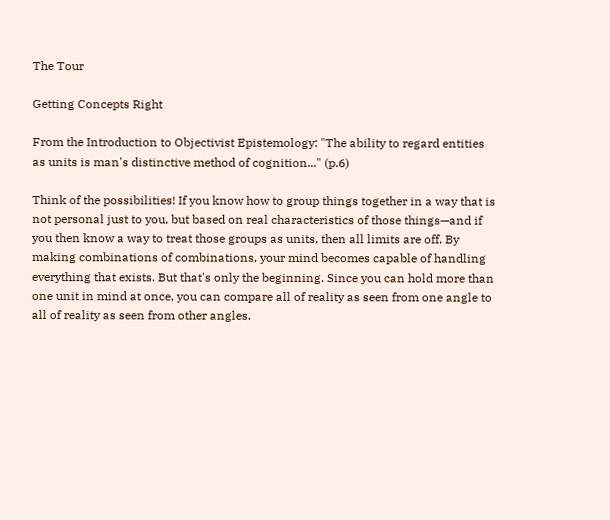The Tour

Getting Concepts Right

From the Introduction to Objectivist Epistemology: "The ability to regard entities as units is man's distinctive method of cognition..." (p.6)

Think of the possibilities! If you know how to group things together in a way that is not personal just to you, but based on real characteristics of those things—and if you then know a way to treat those groups as units, then all limits are off. By making combinations of combinations, your mind becomes capable of handling everything that exists. But that's only the beginning. Since you can hold more than one unit in mind at once, you can compare all of reality as seen from one angle to all of reality as seen from other angles.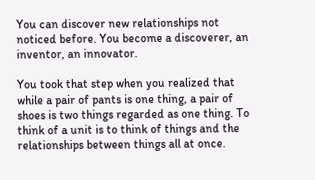You can discover new relationships not noticed before. You become a discoverer, an inventor, an innovator.

You took that step when you realized that while a pair of pants is one thing, a pair of shoes is two things regarded as one thing. To think of a unit is to think of things and the relationships between things all at once.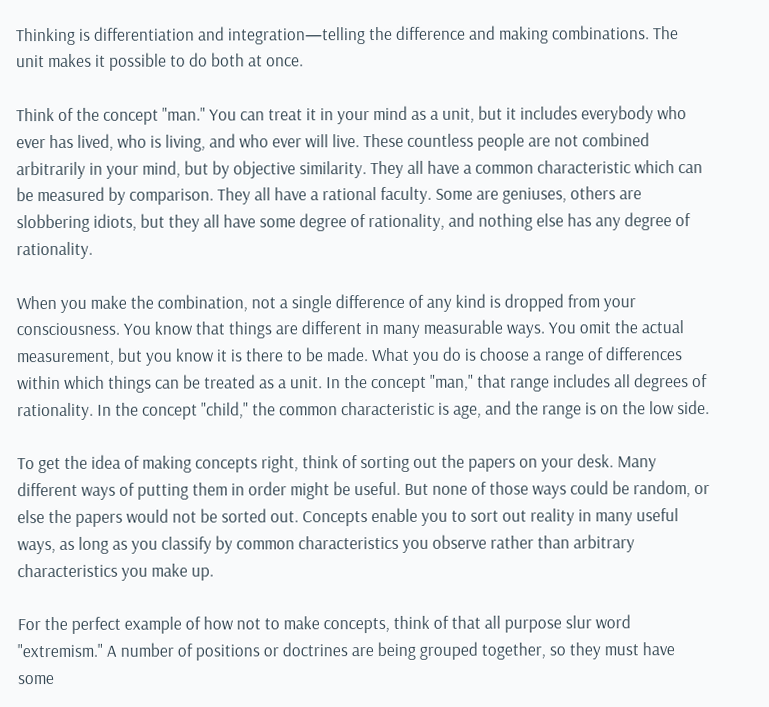Thinking is differentiation and integration—telling the difference and making combinations. The unit makes it possible to do both at once.

Think of the concept "man." You can treat it in your mind as a unit, but it includes everybody who ever has lived, who is living, and who ever will live. These countless people are not combined arbitrarily in your mind, but by objective similarity. They all have a common characteristic which can be measured by comparison. They all have a rational faculty. Some are geniuses, others are slobbering idiots, but they all have some degree of rationality, and nothing else has any degree of rationality.

When you make the combination, not a single difference of any kind is dropped from your consciousness. You know that things are different in many measurable ways. You omit the actual measurement, but you know it is there to be made. What you do is choose a range of differences within which things can be treated as a unit. In the concept "man," that range includes all degrees of rationality. In the concept "child," the common characteristic is age, and the range is on the low side.

To get the idea of making concepts right, think of sorting out the papers on your desk. Many different ways of putting them in order might be useful. But none of those ways could be random, or else the papers would not be sorted out. Concepts enable you to sort out reality in many useful ways, as long as you classify by common characteristics you observe rather than arbitrary characteristics you make up.

For the perfect example of how not to make concepts, think of that all purpose slur word "extremism." A number of positions or doctrines are being grouped together, so they must have some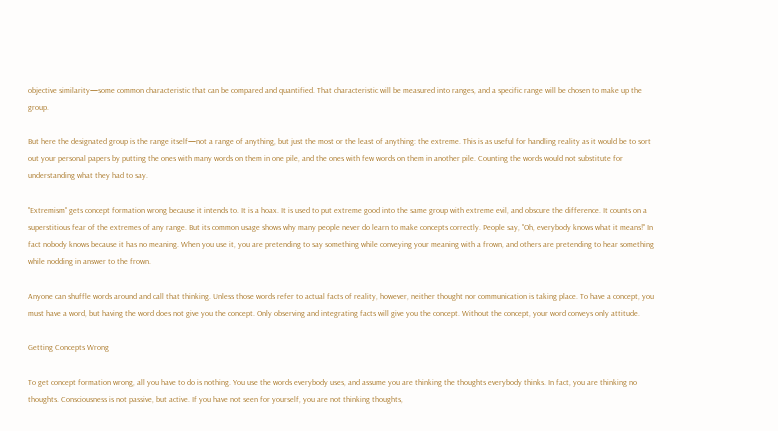objective similarity—some common characteristic that can be compared and quantified. That characteristic will be measured into ranges, and a specific range will be chosen to make up the group.

But here the designated group is the range itself—not a range of anything, but just the most or the least of anything: the extreme. This is as useful for handling reality as it would be to sort out your personal papers by putting the ones with many words on them in one pile, and the ones with few words on them in another pile. Counting the words would not substitute for understanding what they had to say.

"Extremism" gets concept formation wrong because it intends to. It is a hoax. It is used to put extreme good into the same group with extreme evil, and obscure the difference. It counts on a superstitious fear of the extremes of any range. But its common usage shows why many people never do learn to make concepts correctly. People say, "Oh, everybody knows what it means!" In fact nobody knows because it has no meaning. When you use it, you are pretending to say something while conveying your meaning with a frown, and others are pretending to hear something while nodding in answer to the frown.

Anyone can shuffle words around and call that thinking. Unless those words refer to actual facts of reality, however, neither thought nor communication is taking place. To have a concept, you must have a word, but having the word does not give you the concept. Only observing and integrating facts will give you the concept. Without the concept, your word conveys only attitude.

Getting Concepts Wrong

To get concept formation wrong, all you have to do is nothing. You use the words everybody uses, and assume you are thinking the thoughts everybody thinks. In fact, you are thinking no thoughts. Consciousness is not passive, but active. If you have not seen for yourself, you are not thinking thoughts,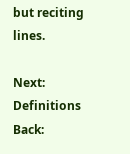but reciting lines.

Next: Definitions Back: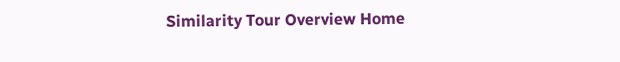Similarity Tour Overview Home